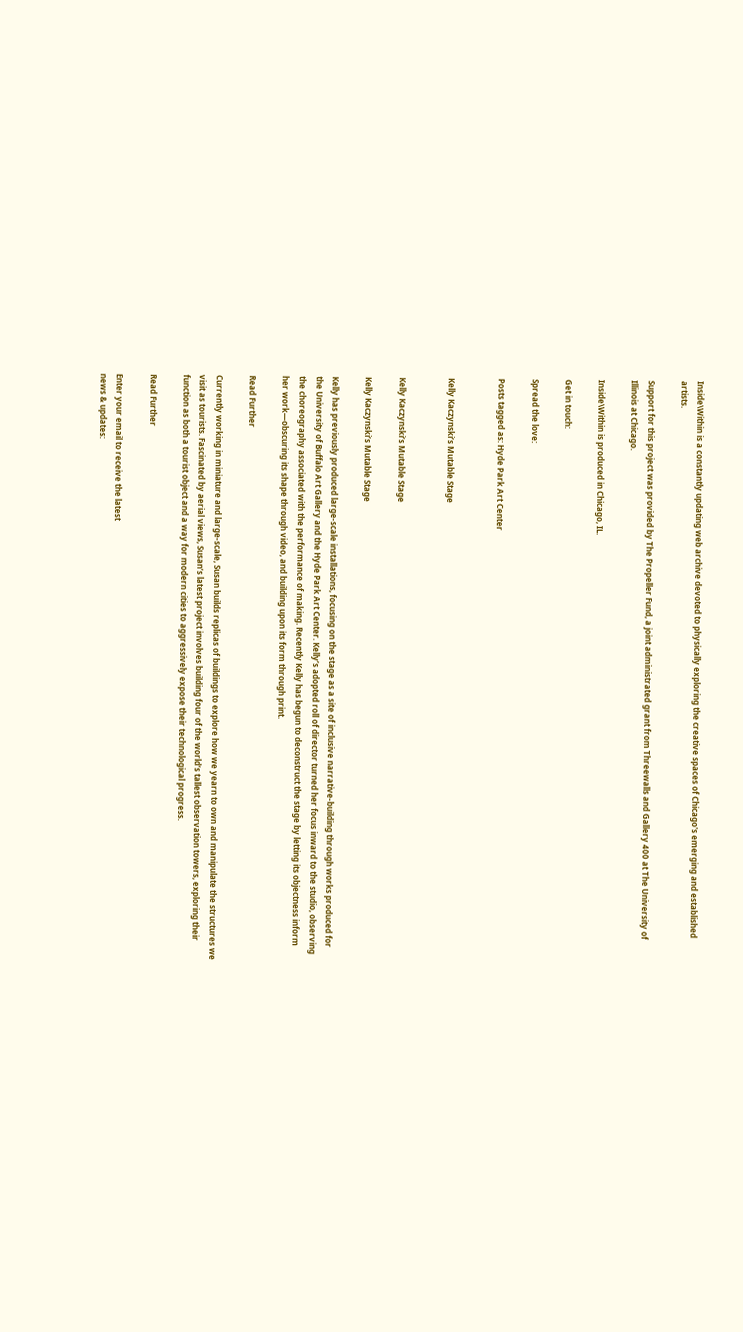Inside\Within is a constantly updating web archive devoted to physically exploring the creative spaces of Chicago's emerging and established artists.

Support for this project was provided by The Propeller Fund, a joint administrated grant from Threewalls and Gallery 400 at The University of Illinois at Chicago.

Inside\Within is produced in Chicago, IL.

Get in touch:

Spread the love:

Posts tagged as: Hyde Park Art Center


Kelly Kaczynski’s Mutable Stage


Kelly Kaczynski’s Mutable Stage

Kelly Kaczynski’s Mutable Stage

Kelly has previously produced large-scale installations, focusing on the stage as a site of inclusive narrative-building through works produced for the University of Buffalo Art Gallery and the Hyde Park Art Center. Kelly’s adopted roll of director turned her focus inward to the studio, observing the choreography associated with the performance of making. Recently Kelly has begun to deconstruct the stage by letting its objectness inform her work—obscuring its shape through video, and building upon its form through print.

Read Further

Currently working in miniature and large-scale, Susan builds replicas of buildings to explore how we yearn to own and manipulate the structures we visit as tourists. Fascinated by aerial views, Susan’s latest project involves building four of the world’s tallest observation towers, exploring their function as both a tourist object and a way for modern cities to aggressively expose their technological progress.

Read Further

Enter your email to receive the latest
news & updates: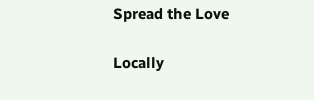Spread the Love

Locally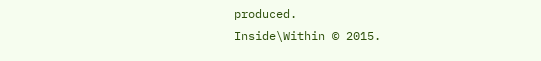produced.
Inside\Within © 2015.